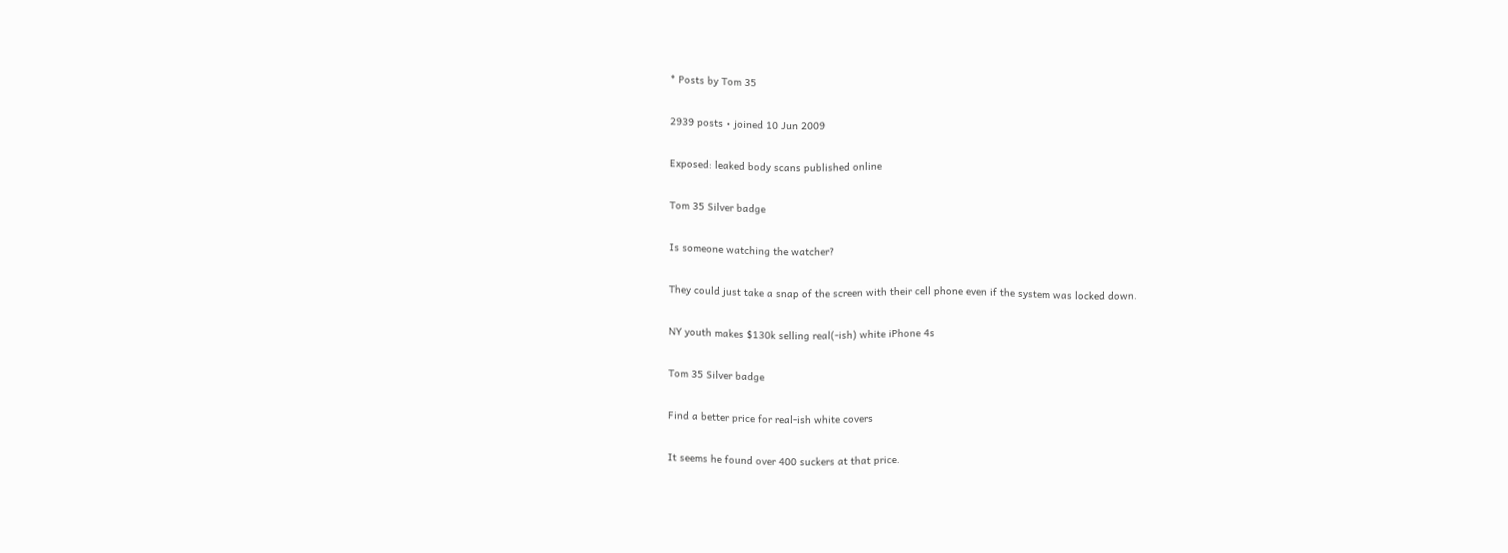* Posts by Tom 35

2939 posts • joined 10 Jun 2009

Exposed: leaked body scans published online

Tom 35 Silver badge

Is someone watching the watcher?

They could just take a snap of the screen with their cell phone even if the system was locked down.

NY youth makes $130k selling real(-ish) white iPhone 4s

Tom 35 Silver badge

Find a better price for real-ish white covers

It seems he found over 400 suckers at that price.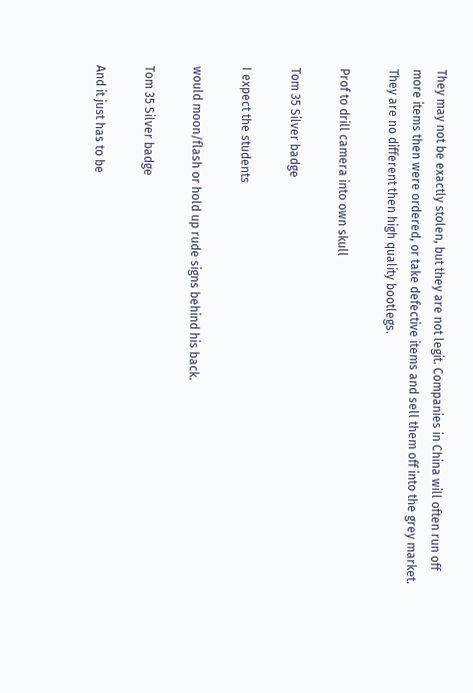They may not be exactly stolen, but they are not legit. Companies in China will often run off more items then were ordered, or take defective items and sell them off into the grey market. They are no different then high quality bootlegs.

Prof to drill camera into own skull

Tom 35 Silver badge

I expect the students

would moon/flash or hold up rude signs behind his back.

Tom 35 Silver badge

And it just has to be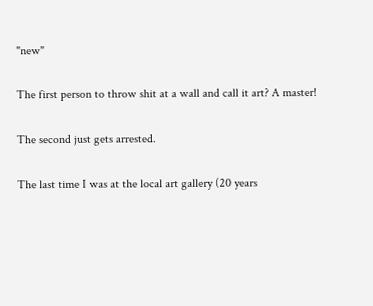"new"

The first person to throw shit at a wall and call it art? A master!

The second just gets arrested.

The last time I was at the local art gallery (20 years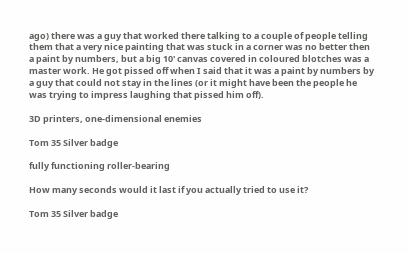ago) there was a guy that worked there talking to a couple of people telling them that a very nice painting that was stuck in a corner was no better then a paint by numbers, but a big 10' canvas covered in coloured blotches was a master work. He got pissed off when I said that it was a paint by numbers by a guy that could not stay in the lines (or it might have been the people he was trying to impress laughing that pissed him off).

3D printers, one-dimensional enemies

Tom 35 Silver badge

fully functioning roller-bearing

How many seconds would it last if you actually tried to use it?

Tom 35 Silver badge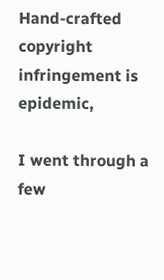Hand-crafted copyright infringement is epidemic,

I went through a few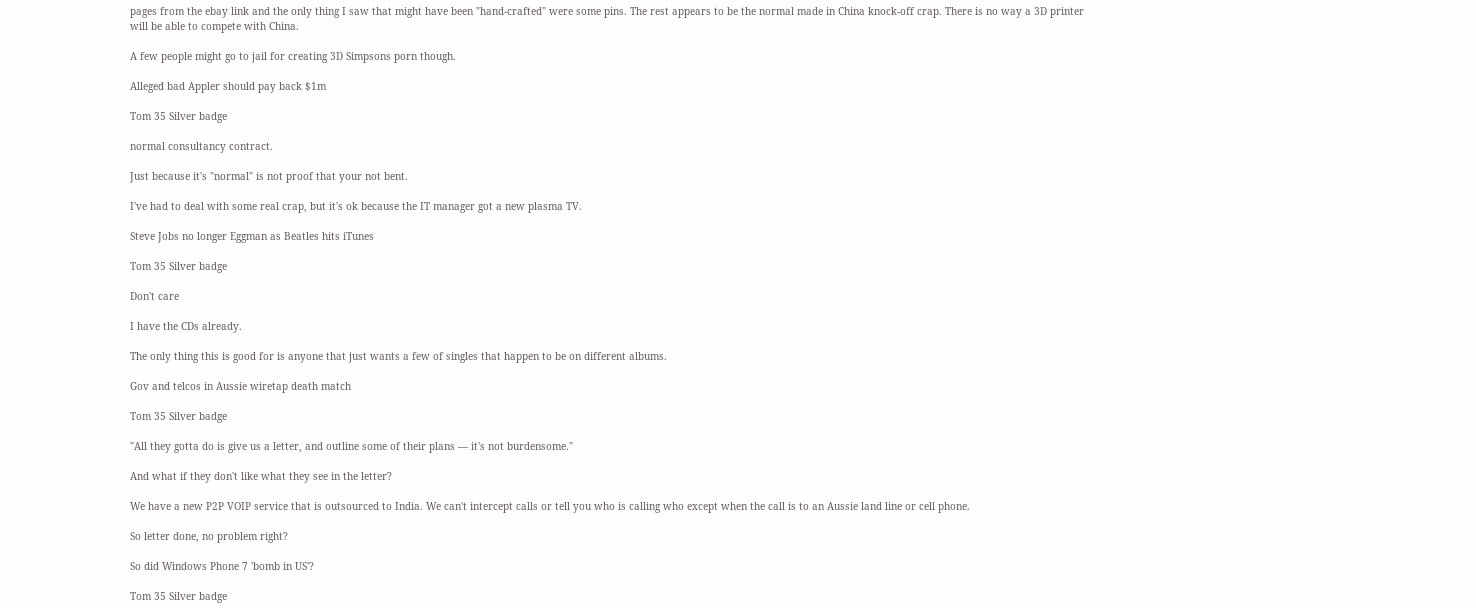pages from the ebay link and the only thing I saw that might have been "hand-crafted" were some pins. The rest appears to be the normal made in China knock-off crap. There is no way a 3D printer will be able to compete with China.

A few people might go to jail for creating 3D Simpsons porn though.

Alleged bad Appler should pay back $1m

Tom 35 Silver badge

normal consultancy contract.

Just because it's "normal" is not proof that your not bent.

I've had to deal with some real crap, but it's ok because the IT manager got a new plasma TV.

Steve Jobs no longer Eggman as Beatles hits iTunes

Tom 35 Silver badge

Don't care

I have the CDs already.

The only thing this is good for is anyone that just wants a few of singles that happen to be on different albums.

Gov and telcos in Aussie wiretap death match

Tom 35 Silver badge

"All they gotta do is give us a letter, and outline some of their plans — it's not burdensome."

And what if they don't like what they see in the letter?

We have a new P2P VOIP service that is outsourced to India. We can't intercept calls or tell you who is calling who except when the call is to an Aussie land line or cell phone.

So letter done, no problem right?

So did Windows Phone 7 'bomb in US'?

Tom 35 Silver badge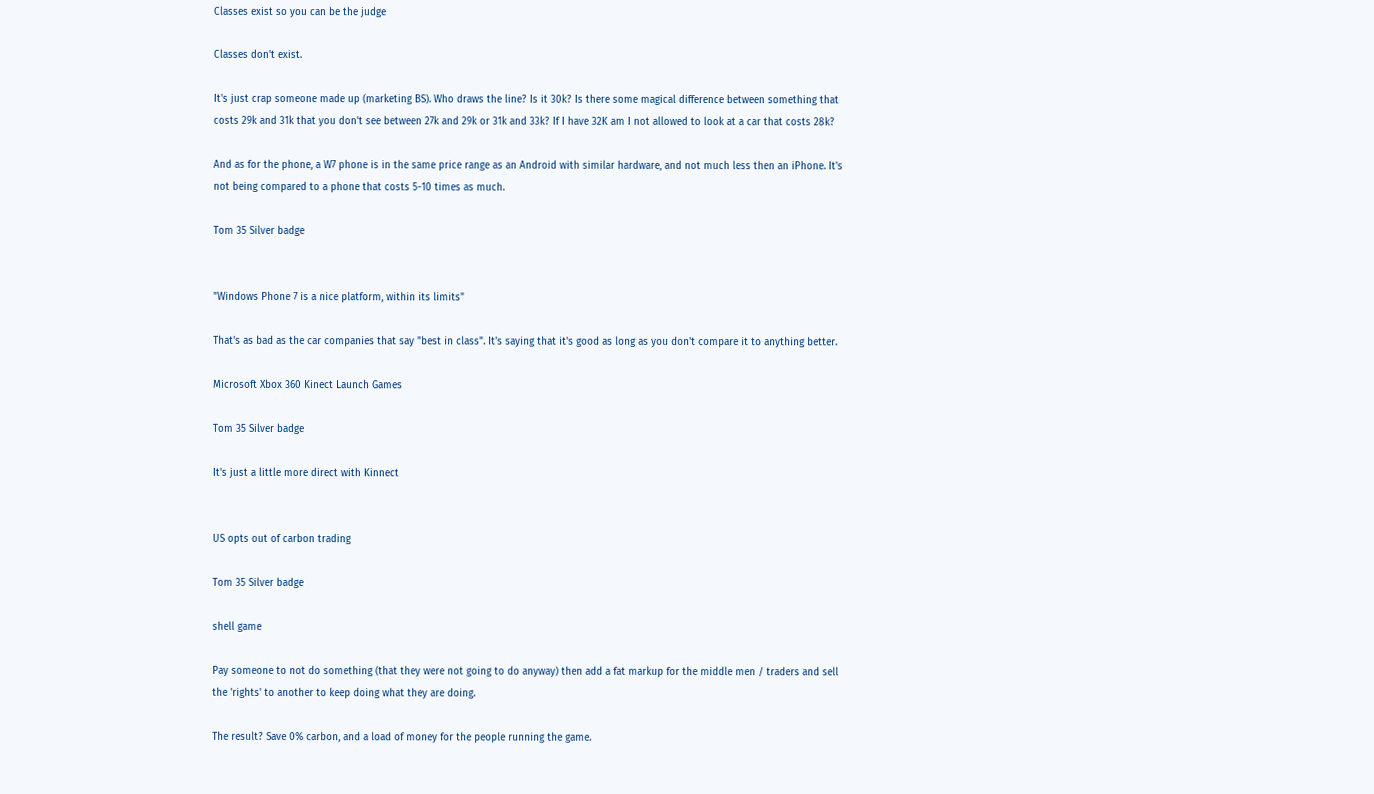Classes exist so you can be the judge

Classes don't exist.

It's just crap someone made up (marketing BS). Who draws the line? Is it 30k? Is there some magical difference between something that costs 29k and 31k that you don't see between 27k and 29k or 31k and 33k? If I have 32K am I not allowed to look at a car that costs 28k?

And as for the phone, a W7 phone is in the same price range as an Android with similar hardware, and not much less then an iPhone. It's not being compared to a phone that costs 5-10 times as much.

Tom 35 Silver badge


"Windows Phone 7 is a nice platform, within its limits"

That's as bad as the car companies that say "best in class". It's saying that it's good as long as you don't compare it to anything better.

Microsoft Xbox 360 Kinect Launch Games

Tom 35 Silver badge

It's just a little more direct with Kinnect


US opts out of carbon trading

Tom 35 Silver badge

shell game

Pay someone to not do something (that they were not going to do anyway) then add a fat markup for the middle men / traders and sell the 'rights' to another to keep doing what they are doing.

The result? Save 0% carbon, and a load of money for the people running the game.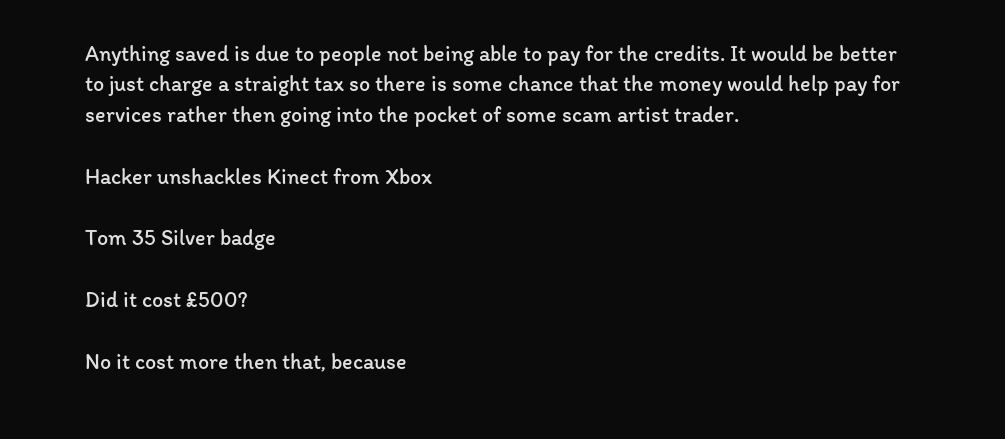Anything saved is due to people not being able to pay for the credits. It would be better to just charge a straight tax so there is some chance that the money would help pay for services rather then going into the pocket of some scam artist trader.

Hacker unshackles Kinect from Xbox

Tom 35 Silver badge

Did it cost £500?

No it cost more then that, because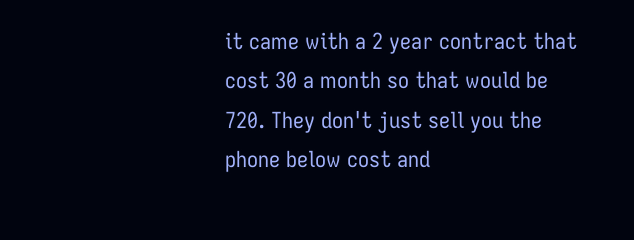it came with a 2 year contract that cost 30 a month so that would be 720. They don't just sell you the phone below cost and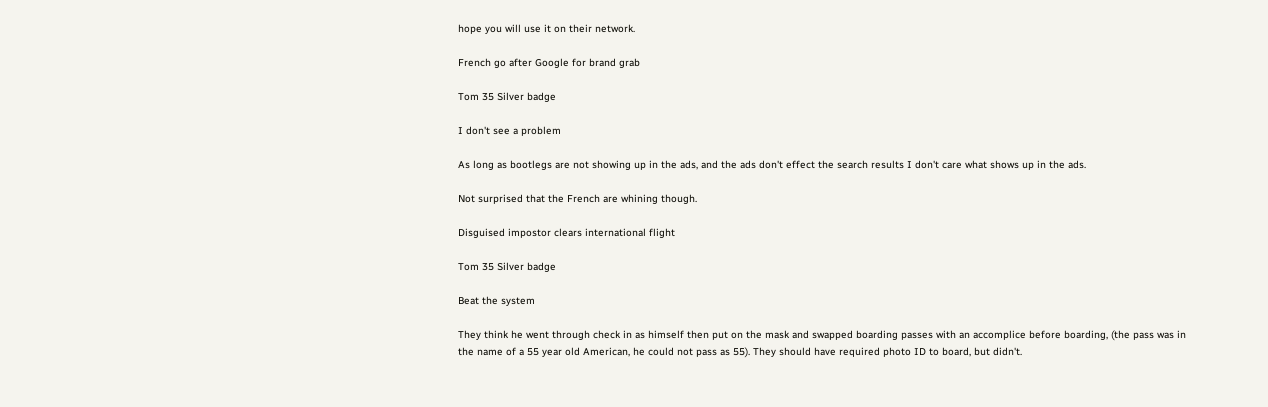hope you will use it on their network.

French go after Google for brand grab

Tom 35 Silver badge

I don't see a problem

As long as bootlegs are not showing up in the ads, and the ads don't effect the search results I don't care what shows up in the ads.

Not surprised that the French are whining though.

Disguised impostor clears international flight

Tom 35 Silver badge

Beat the system

They think he went through check in as himself then put on the mask and swapped boarding passes with an accomplice before boarding, (the pass was in the name of a 55 year old American, he could not pass as 55). They should have required photo ID to board, but didn't.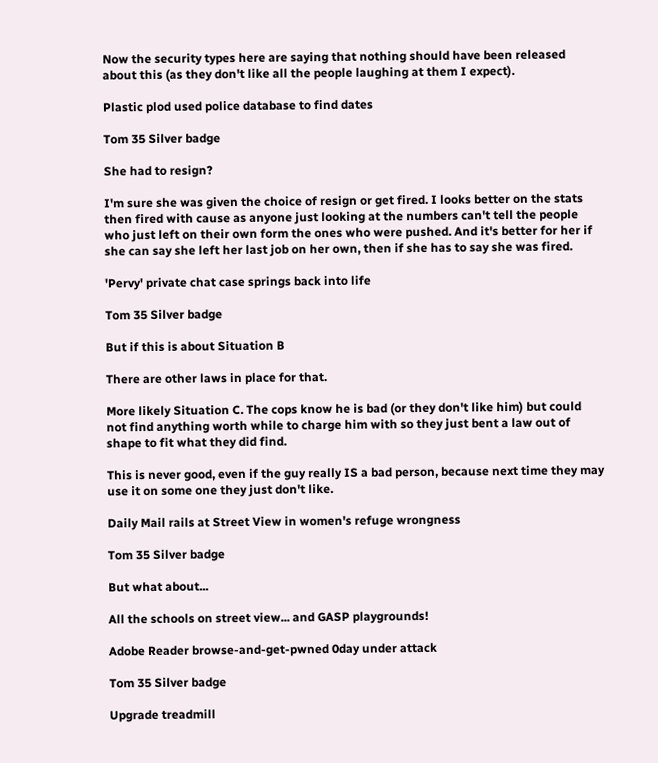Now the security types here are saying that nothing should have been released about this (as they don't like all the people laughing at them I expect).

Plastic plod used police database to find dates

Tom 35 Silver badge

She had to resign?

I'm sure she was given the choice of resign or get fired. I looks better on the stats then fired with cause as anyone just looking at the numbers can't tell the people who just left on their own form the ones who were pushed. And it's better for her if she can say she left her last job on her own, then if she has to say she was fired.

'Pervy' private chat case springs back into life

Tom 35 Silver badge

But if this is about Situation B

There are other laws in place for that.

More likely Situation C. The cops know he is bad (or they don't like him) but could not find anything worth while to charge him with so they just bent a law out of shape to fit what they did find.

This is never good, even if the guy really IS a bad person, because next time they may use it on some one they just don't like.

Daily Mail rails at Street View in women's refuge wrongness

Tom 35 Silver badge

But what about...

All the schools on street view... and GASP playgrounds!

Adobe Reader browse-and-get-pwned 0day under attack

Tom 35 Silver badge

Upgrade treadmill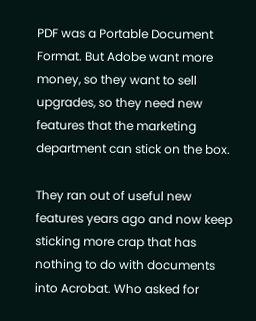PDF was a Portable Document Format. But Adobe want more money, so they want to sell upgrades, so they need new features that the marketing department can stick on the box.

They ran out of useful new features years ago and now keep sticking more crap that has nothing to do with documents into Acrobat. Who asked for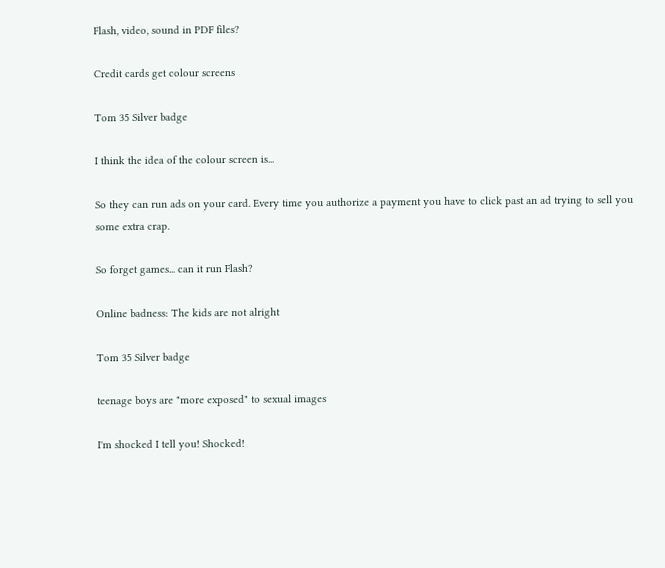Flash, video, sound in PDF files?

Credit cards get colour screens

Tom 35 Silver badge

I think the idea of the colour screen is...

So they can run ads on your card. Every time you authorize a payment you have to click past an ad trying to sell you some extra crap.

So forget games... can it run Flash?

Online badness: The kids are not alright

Tom 35 Silver badge

teenage boys are "more exposed" to sexual images

I'm shocked I tell you! Shocked!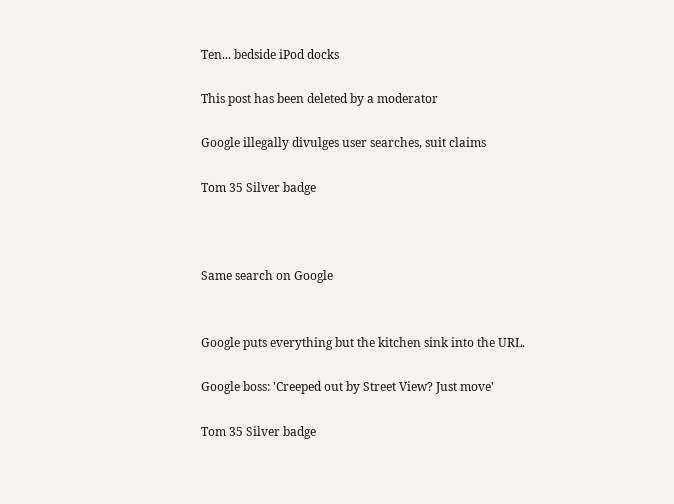Ten... bedside iPod docks

This post has been deleted by a moderator

Google illegally divulges user searches, suit claims

Tom 35 Silver badge



Same search on Google


Google puts everything but the kitchen sink into the URL.

Google boss: 'Creeped out by Street View? Just move'

Tom 35 Silver badge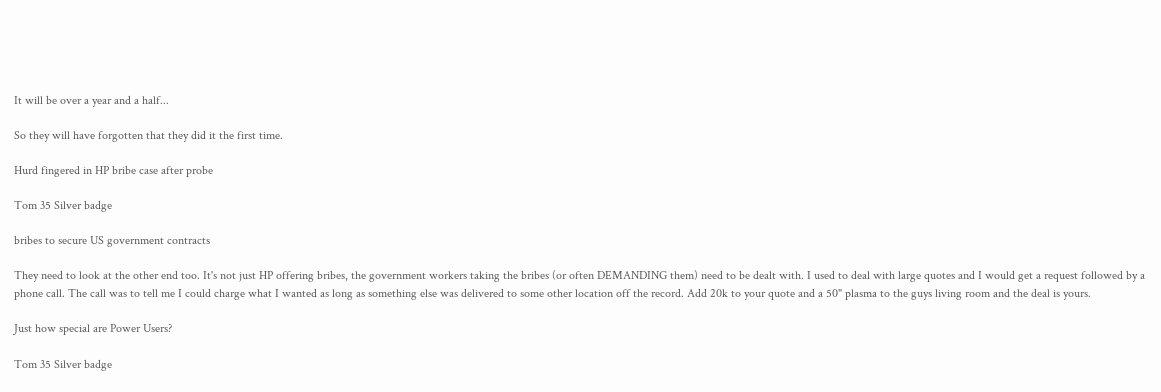It will be over a year and a half...

So they will have forgotten that they did it the first time.

Hurd fingered in HP bribe case after probe

Tom 35 Silver badge

bribes to secure US government contracts

They need to look at the other end too. It's not just HP offering bribes, the government workers taking the bribes (or often DEMANDING them) need to be dealt with. I used to deal with large quotes and I would get a request followed by a phone call. The call was to tell me I could charge what I wanted as long as something else was delivered to some other location off the record. Add 20k to your quote and a 50" plasma to the guys living room and the deal is yours.

Just how special are Power Users?

Tom 35 Silver badge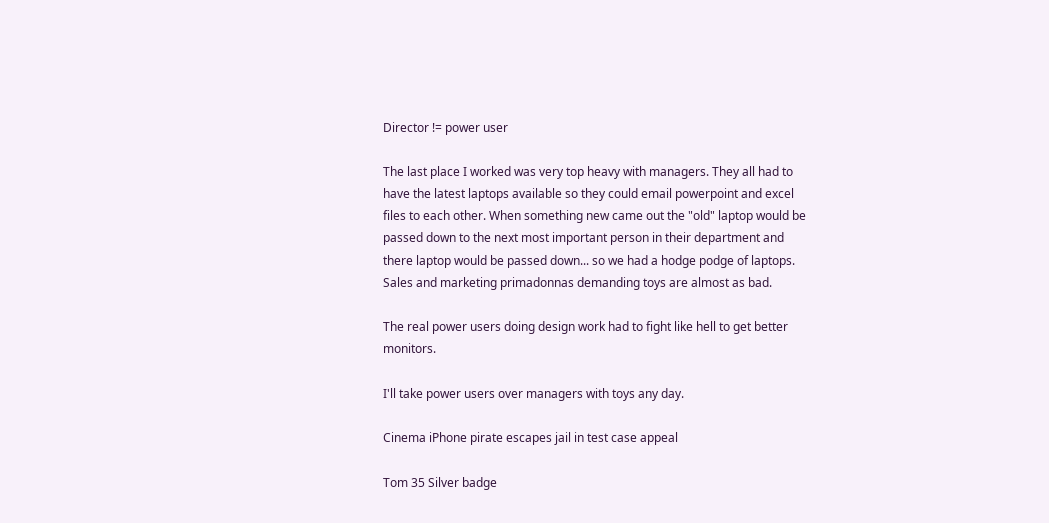Director != power user

The last place I worked was very top heavy with managers. They all had to have the latest laptops available so they could email powerpoint and excel files to each other. When something new came out the "old" laptop would be passed down to the next most important person in their department and there laptop would be passed down... so we had a hodge podge of laptops. Sales and marketing primadonnas demanding toys are almost as bad.

The real power users doing design work had to fight like hell to get better monitors.

I'll take power users over managers with toys any day.

Cinema iPhone pirate escapes jail in test case appeal

Tom 35 Silver badge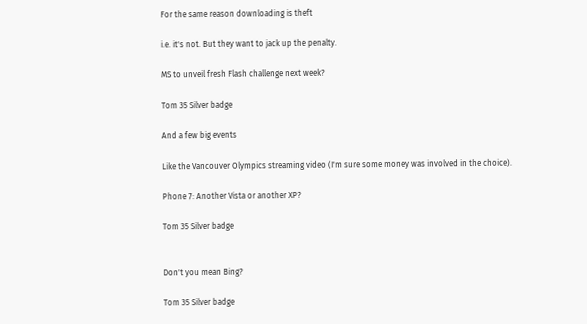For the same reason downloading is theft

i.e. it's not. But they want to jack up the penalty.

MS to unveil fresh Flash challenge next week?

Tom 35 Silver badge

And a few big events

Like the Vancouver Olympics streaming video (I'm sure some money was involved in the choice).

Phone 7: Another Vista or another XP?

Tom 35 Silver badge


Don't you mean Bing?

Tom 35 Silver badge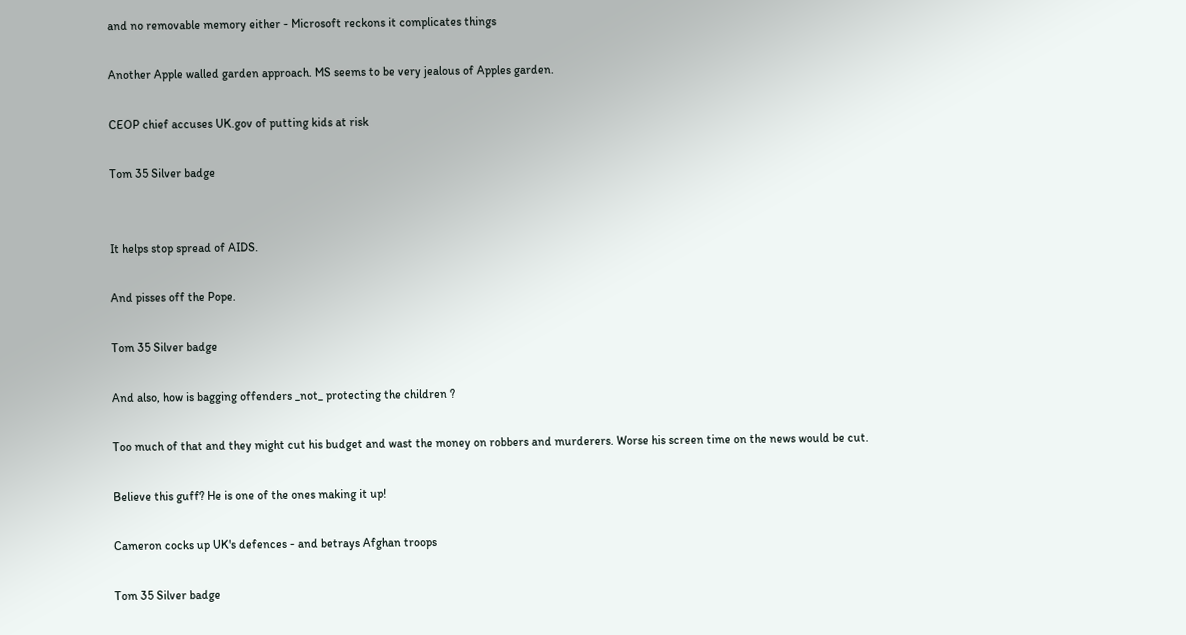and no removable memory either - Microsoft reckons it complicates things

Another Apple walled garden approach. MS seems to be very jealous of Apples garden.

CEOP chief accuses UK.gov of putting kids at risk

Tom 35 Silver badge


It helps stop spread of AIDS.

And pisses off the Pope.

Tom 35 Silver badge

And also, how is bagging offenders _not_ protecting the children ?

Too much of that and they might cut his budget and wast the money on robbers and murderers. Worse his screen time on the news would be cut.

Believe this guff? He is one of the ones making it up!

Cameron cocks up UK's defences - and betrays Afghan troops

Tom 35 Silver badge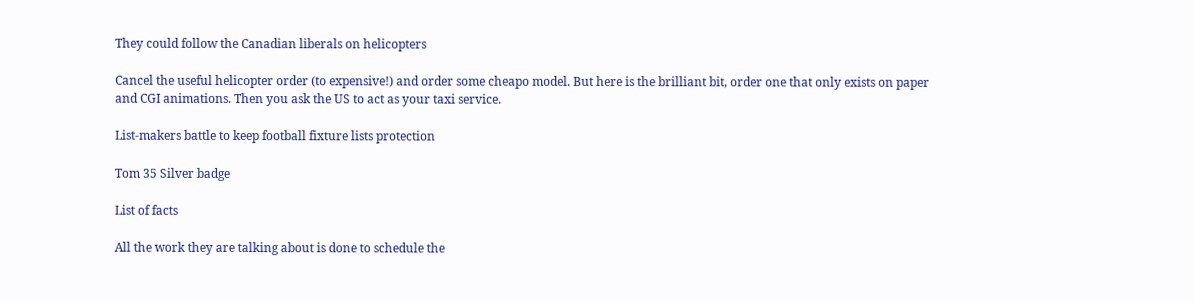They could follow the Canadian liberals on helicopters

Cancel the useful helicopter order (to expensive!) and order some cheapo model. But here is the brilliant bit, order one that only exists on paper and CGI animations. Then you ask the US to act as your taxi service.

List-makers battle to keep football fixture lists protection

Tom 35 Silver badge

List of facts

All the work they are talking about is done to schedule the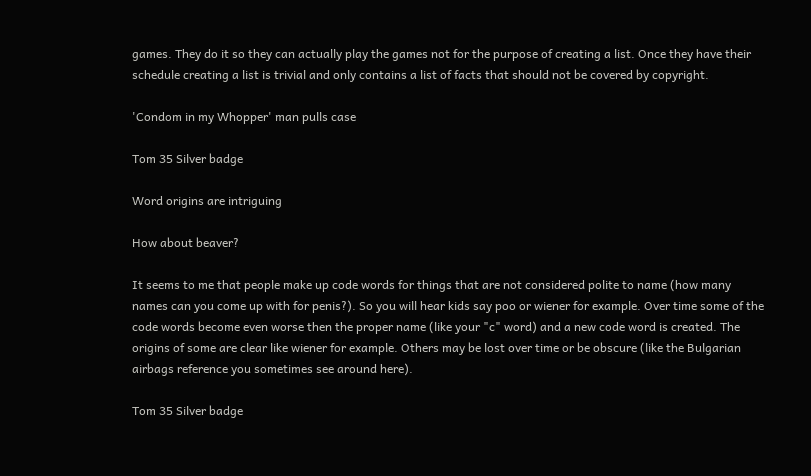games. They do it so they can actually play the games not for the purpose of creating a list. Once they have their schedule creating a list is trivial and only contains a list of facts that should not be covered by copyright.

'Condom in my Whopper' man pulls case

Tom 35 Silver badge

Word origins are intriguing

How about beaver?

It seems to me that people make up code words for things that are not considered polite to name (how many names can you come up with for penis?). So you will hear kids say poo or wiener for example. Over time some of the code words become even worse then the proper name (like your "c" word) and a new code word is created. The origins of some are clear like wiener for example. Others may be lost over time or be obscure (like the Bulgarian airbags reference you sometimes see around here).

Tom 35 Silver badge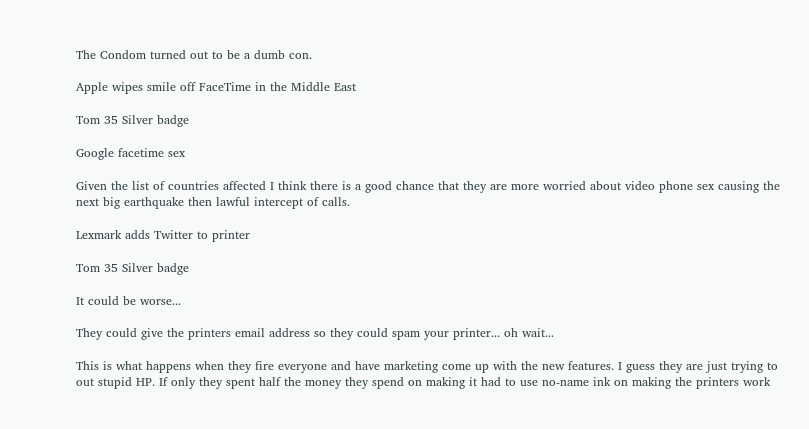The Condom turned out to be a dumb con.

Apple wipes smile off FaceTime in the Middle East

Tom 35 Silver badge

Google facetime sex

Given the list of countries affected I think there is a good chance that they are more worried about video phone sex causing the next big earthquake then lawful intercept of calls.

Lexmark adds Twitter to printer

Tom 35 Silver badge

It could be worse...

They could give the printers email address so they could spam your printer... oh wait...

This is what happens when they fire everyone and have marketing come up with the new features. I guess they are just trying to out stupid HP. If only they spent half the money they spend on making it had to use no-name ink on making the printers work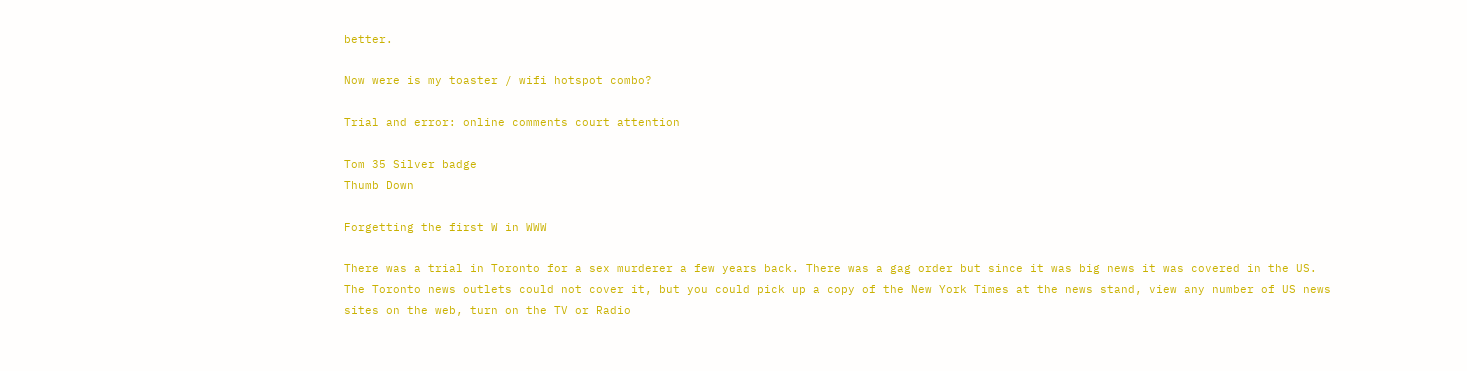better.

Now were is my toaster / wifi hotspot combo?

Trial and error: online comments court attention

Tom 35 Silver badge
Thumb Down

Forgetting the first W in WWW

There was a trial in Toronto for a sex murderer a few years back. There was a gag order but since it was big news it was covered in the US. The Toronto news outlets could not cover it, but you could pick up a copy of the New York Times at the news stand, view any number of US news sites on the web, turn on the TV or Radio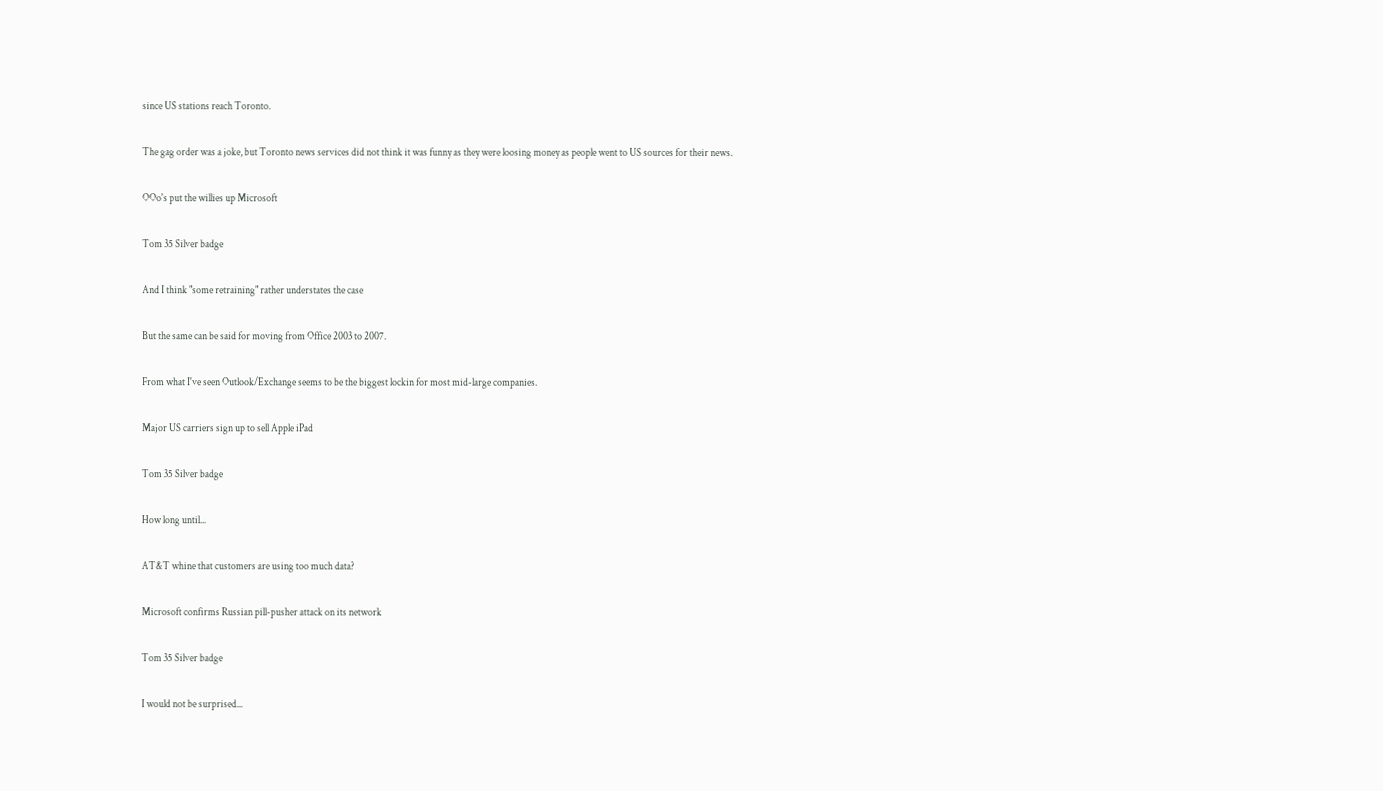since US stations reach Toronto.

The gag order was a joke, but Toronto news services did not think it was funny as they were loosing money as people went to US sources for their news.

OOo's put the willies up Microsoft

Tom 35 Silver badge

And I think "some retraining" rather understates the case

But the same can be said for moving from Office 2003 to 2007.

From what I've seen Outlook/Exchange seems to be the biggest lockin for most mid-large companies.

Major US carriers sign up to sell Apple iPad

Tom 35 Silver badge

How long until...

AT&T whine that customers are using too much data?

Microsoft confirms Russian pill-pusher attack on its network

Tom 35 Silver badge

I would not be surprised...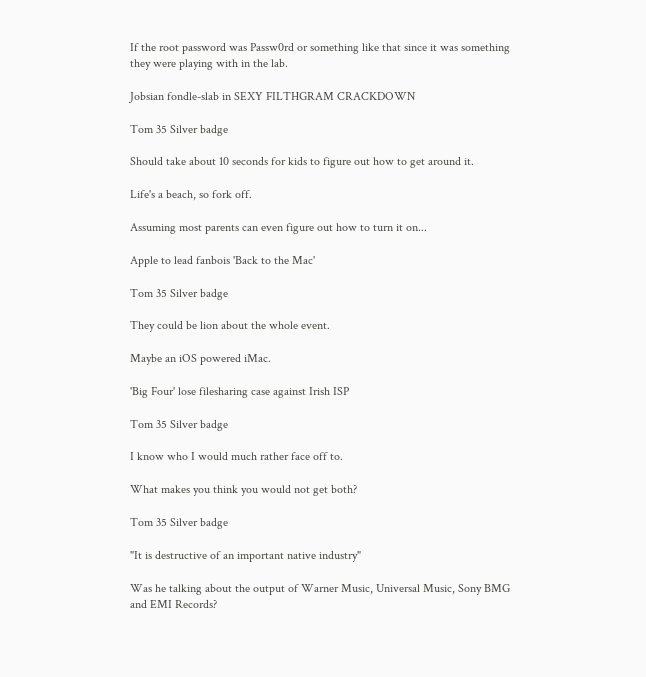If the root password was Passw0rd or something like that since it was something they were playing with in the lab.

Jobsian fondle-slab in SEXY FILTHGRAM CRACKDOWN

Tom 35 Silver badge

Should take about 10 seconds for kids to figure out how to get around it.

Life's a beach, so fork off.

Assuming most parents can even figure out how to turn it on...

Apple to lead fanbois 'Back to the Mac'

Tom 35 Silver badge

They could be lion about the whole event.

Maybe an iOS powered iMac.

'Big Four' lose filesharing case against Irish ISP

Tom 35 Silver badge

I know who I would much rather face off to.

What makes you think you would not get both?

Tom 35 Silver badge

"It is destructive of an important native industry"

Was he talking about the output of Warner Music, Universal Music, Sony BMG and EMI Records?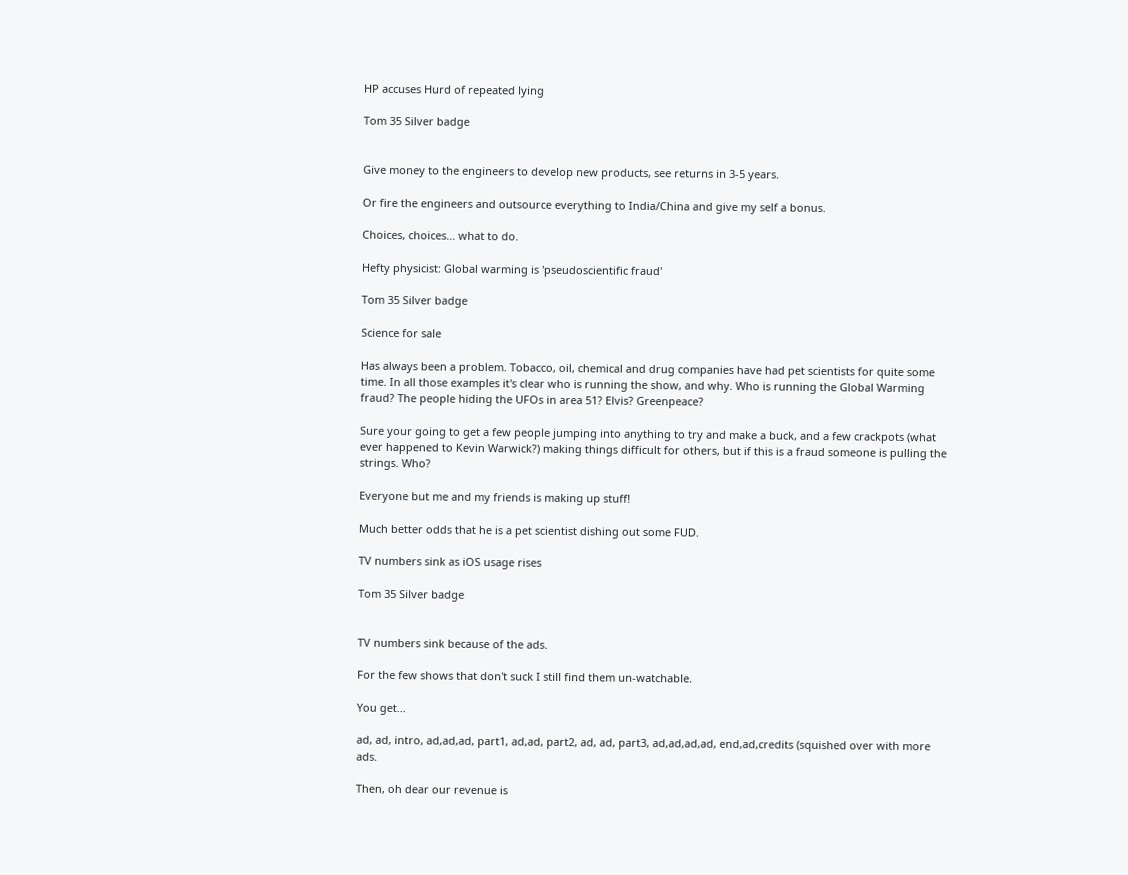HP accuses Hurd of repeated lying

Tom 35 Silver badge


Give money to the engineers to develop new products, see returns in 3-5 years.

Or fire the engineers and outsource everything to India/China and give my self a bonus.

Choices, choices... what to do.

Hefty physicist: Global warming is 'pseudoscientific fraud'

Tom 35 Silver badge

Science for sale

Has always been a problem. Tobacco, oil, chemical and drug companies have had pet scientists for quite some time. In all those examples it's clear who is running the show, and why. Who is running the Global Warming fraud? The people hiding the UFOs in area 51? Elvis? Greenpeace?

Sure your going to get a few people jumping into anything to try and make a buck, and a few crackpots (what ever happened to Kevin Warwick?) making things difficult for others, but if this is a fraud someone is pulling the strings. Who?

Everyone but me and my friends is making up stuff!

Much better odds that he is a pet scientist dishing out some FUD.

TV numbers sink as iOS usage rises

Tom 35 Silver badge


TV numbers sink because of the ads.

For the few shows that don't suck I still find them un-watchable.

You get...

ad, ad, intro, ad,ad,ad, part1, ad,ad, part2, ad, ad, part3, ad,ad,ad,ad, end,ad,credits (squished over with more ads.

Then, oh dear our revenue is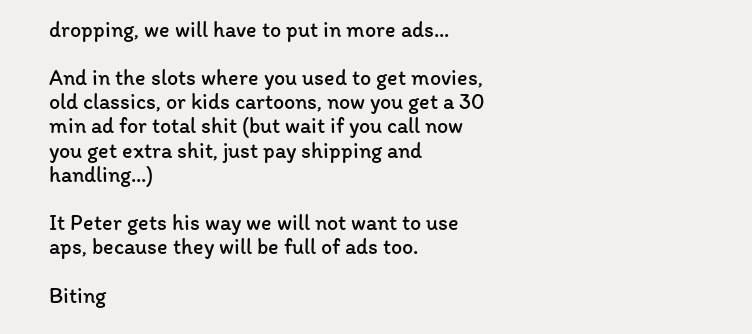dropping, we will have to put in more ads...

And in the slots where you used to get movies, old classics, or kids cartoons, now you get a 30 min ad for total shit (but wait if you call now you get extra shit, just pay shipping and handling...)

It Peter gets his way we will not want to use aps, because they will be full of ads too.

Biting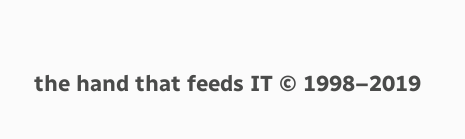the hand that feeds IT © 1998–2019